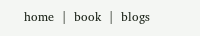home  |  book  |  blogs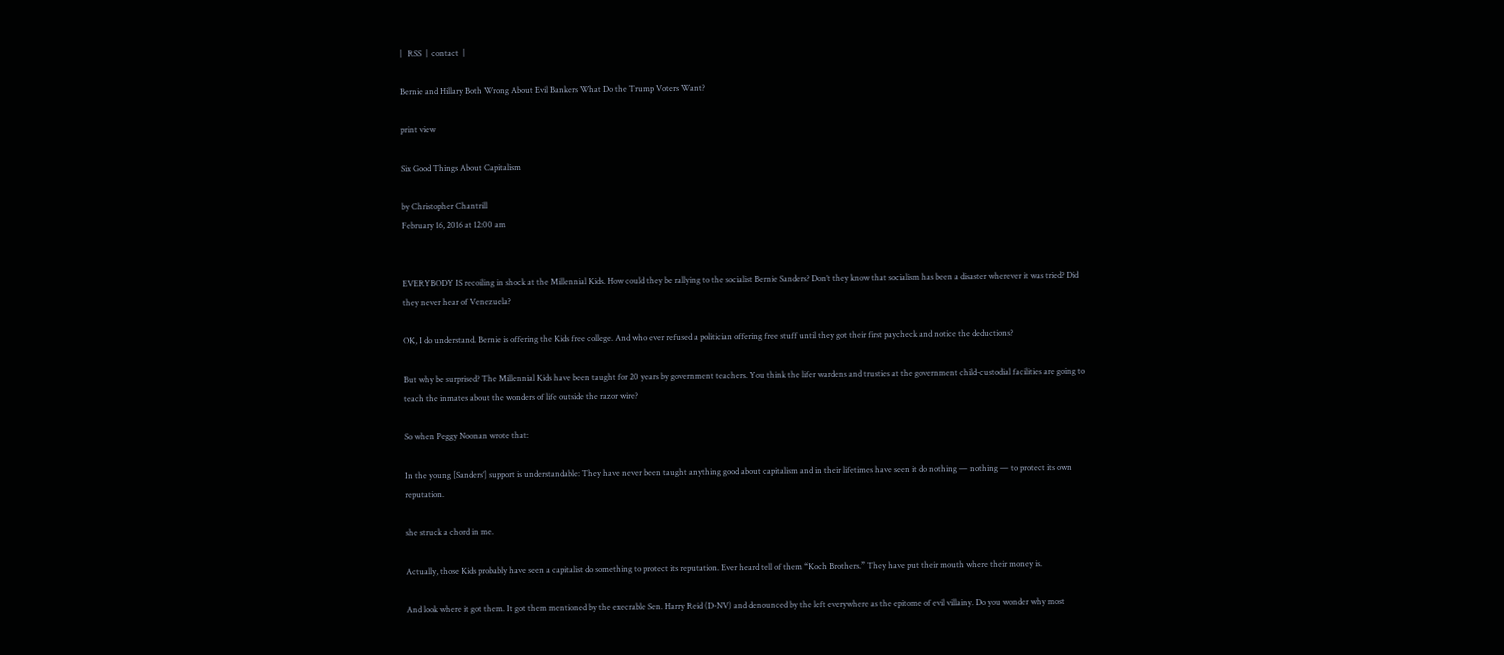|   RSS  |  contact  |

Bernie and Hillary Both Wrong About Evil Bankers What Do the Trump Voters Want?

print view

Six Good Things About Capitalism

by Christopher Chantrill
February 16, 2016 at 12:00 am


EVERYBODY IS recoiling in shock at the Millennial Kids. How could they be rallying to the socialist Bernie Sanders? Don’t they know that socialism has been a disaster wherever it was tried? Did they never hear of Venezuela?

OK, I do understand. Bernie is offering the Kids free college. And who ever refused a politician offering free stuff until they got their first paycheck and notice the deductions?

But why be surprised? The Millennial Kids have been taught for 20 years by government teachers. You think the lifer wardens and trusties at the government child-custodial facilities are going to teach the inmates about the wonders of life outside the razor wire?

So when Peggy Noonan wrote that:

In the young [Sanders’] support is understandable: They have never been taught anything good about capitalism and in their lifetimes have seen it do nothing — nothing — to protect its own reputation.

she struck a chord in me.

Actually, those Kids probably have seen a capitalist do something to protect its reputation. Ever heard tell of them “Koch Brothers.” They have put their mouth where their money is.

And look where it got them. It got them mentioned by the execrable Sen. Harry Reid (D-NV) and denounced by the left everywhere as the epitome of evil villainy. Do you wonder why most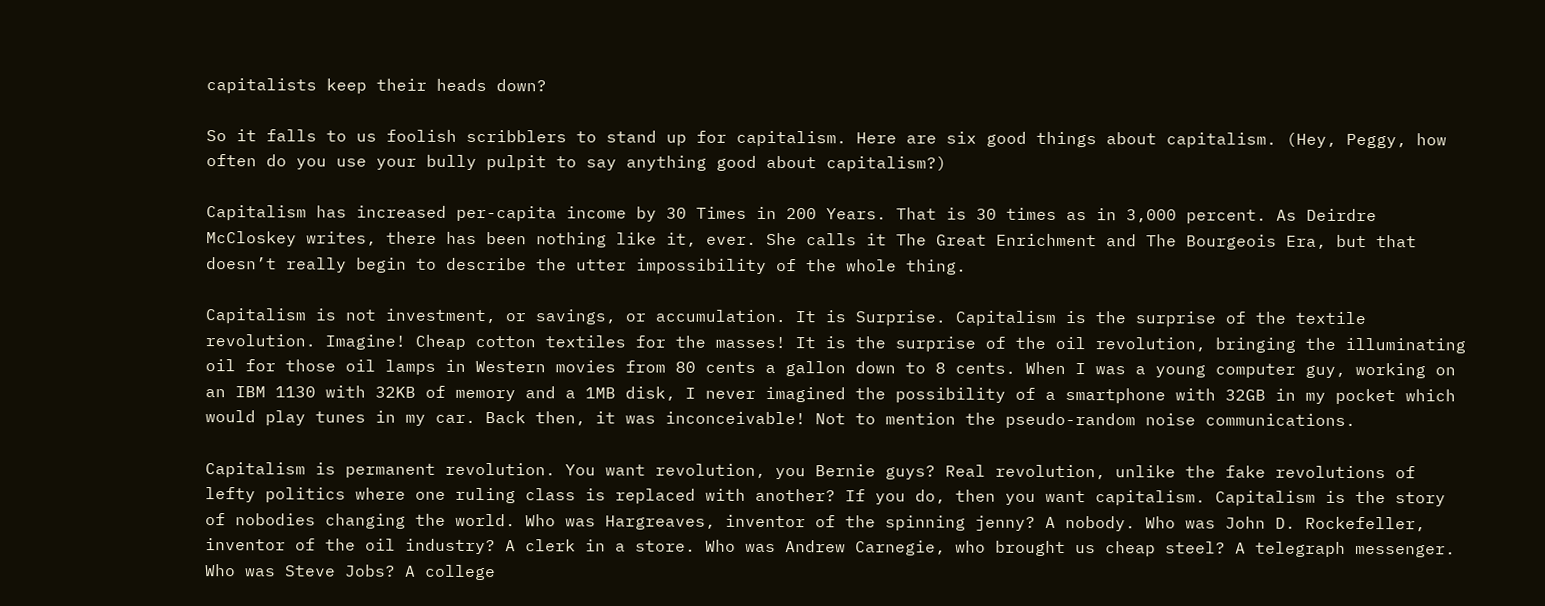capitalists keep their heads down?

So it falls to us foolish scribblers to stand up for capitalism. Here are six good things about capitalism. (Hey, Peggy, how often do you use your bully pulpit to say anything good about capitalism?)

Capitalism has increased per-capita income by 30 Times in 200 Years. That is 30 times as in 3,000 percent. As Deirdre McCloskey writes, there has been nothing like it, ever. She calls it The Great Enrichment and The Bourgeois Era, but that doesn’t really begin to describe the utter impossibility of the whole thing.

Capitalism is not investment, or savings, or accumulation. It is Surprise. Capitalism is the surprise of the textile revolution. Imagine! Cheap cotton textiles for the masses! It is the surprise of the oil revolution, bringing the illuminating oil for those oil lamps in Western movies from 80 cents a gallon down to 8 cents. When I was a young computer guy, working on an IBM 1130 with 32KB of memory and a 1MB disk, I never imagined the possibility of a smartphone with 32GB in my pocket which would play tunes in my car. Back then, it was inconceivable! Not to mention the pseudo-random noise communications.

Capitalism is permanent revolution. You want revolution, you Bernie guys? Real revolution, unlike the fake revolutions of lefty politics where one ruling class is replaced with another? If you do, then you want capitalism. Capitalism is the story of nobodies changing the world. Who was Hargreaves, inventor of the spinning jenny? A nobody. Who was John D. Rockefeller, inventor of the oil industry? A clerk in a store. Who was Andrew Carnegie, who brought us cheap steel? A telegraph messenger. Who was Steve Jobs? A college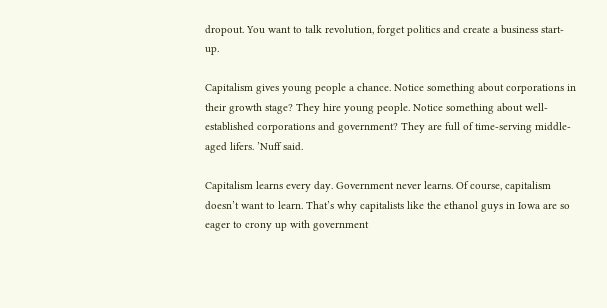dropout. You want to talk revolution, forget politics and create a business start-up.

Capitalism gives young people a chance. Notice something about corporations in their growth stage? They hire young people. Notice something about well-established corporations and government? They are full of time-serving middle-aged lifers. ’Nuff said.

Capitalism learns every day. Government never learns. Of course, capitalism doesn’t want to learn. That’s why capitalists like the ethanol guys in Iowa are so eager to crony up with government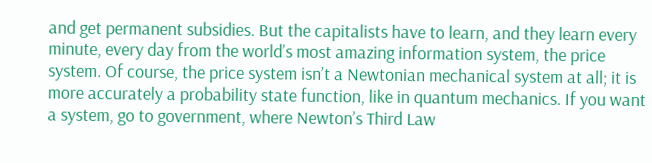and get permanent subsidies. But the capitalists have to learn, and they learn every minute, every day from the world’s most amazing information system, the price system. Of course, the price system isn’t a Newtonian mechanical system at all; it is more accurately a probability state function, like in quantum mechanics. If you want a system, go to government, where Newton’s Third Law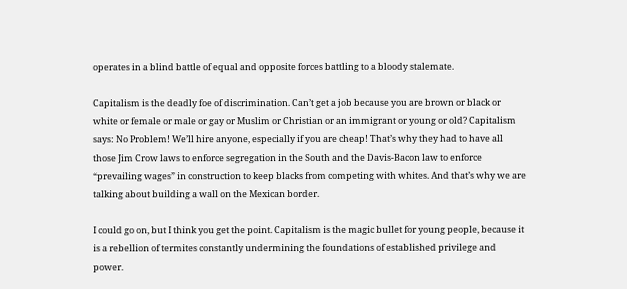operates in a blind battle of equal and opposite forces battling to a bloody stalemate.

Capitalism is the deadly foe of discrimination. Can’t get a job because you are brown or black or white or female or male or gay or Muslim or Christian or an immigrant or young or old? Capitalism says: No Problem! We’ll hire anyone, especially if you are cheap! That’s why they had to have all those Jim Crow laws to enforce segregation in the South and the Davis-Bacon law to enforce “prevailing wages” in construction to keep blacks from competing with whites. And that’s why we are talking about building a wall on the Mexican border.

I could go on, but I think you get the point. Capitalism is the magic bullet for young people, because it is a rebellion of termites constantly undermining the foundations of established privilege and power.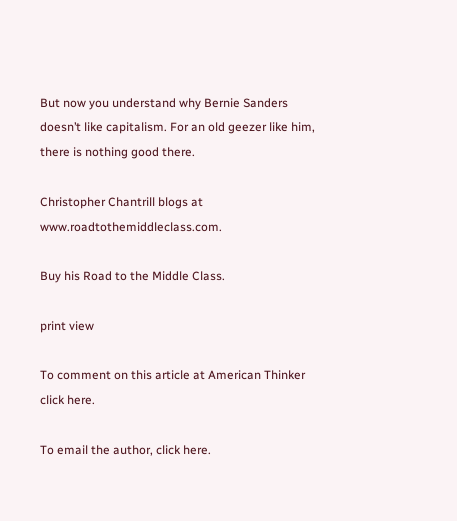But now you understand why Bernie Sanders doesn’t like capitalism. For an old geezer like him, there is nothing good there.

Christopher Chantrill blogs at www.roadtothemiddleclass.com.

Buy his Road to the Middle Class.

print view

To comment on this article at American Thinker click here.

To email the author, click here.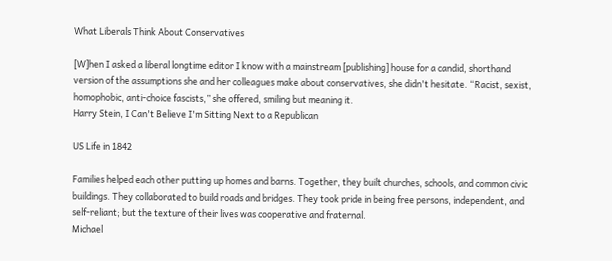What Liberals Think About Conservatives

[W]hen I asked a liberal longtime editor I know with a mainstream [publishing] house for a candid, shorthand version of the assumptions she and her colleagues make about conservatives, she didn't hesitate. “Racist, sexist, homophobic, anti-choice fascists,” she offered, smiling but meaning it.
Harry Stein, I Can't Believe I'm Sitting Next to a Republican

US Life in 1842

Families helped each other putting up homes and barns. Together, they built churches, schools, and common civic buildings. They collaborated to build roads and bridges. They took pride in being free persons, independent, and self-reliant; but the texture of their lives was cooperative and fraternal.
Michael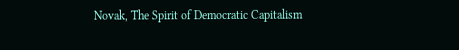Novak, The Spirit of Democratic Capitalism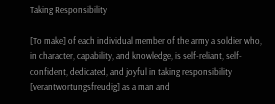Taking Responsibility

[To make] of each individual member of the army a soldier who, in character, capability, and knowledge, is self-reliant, self-confident, dedicated, and joyful in taking responsibility [verantwortungsfreudig] as a man and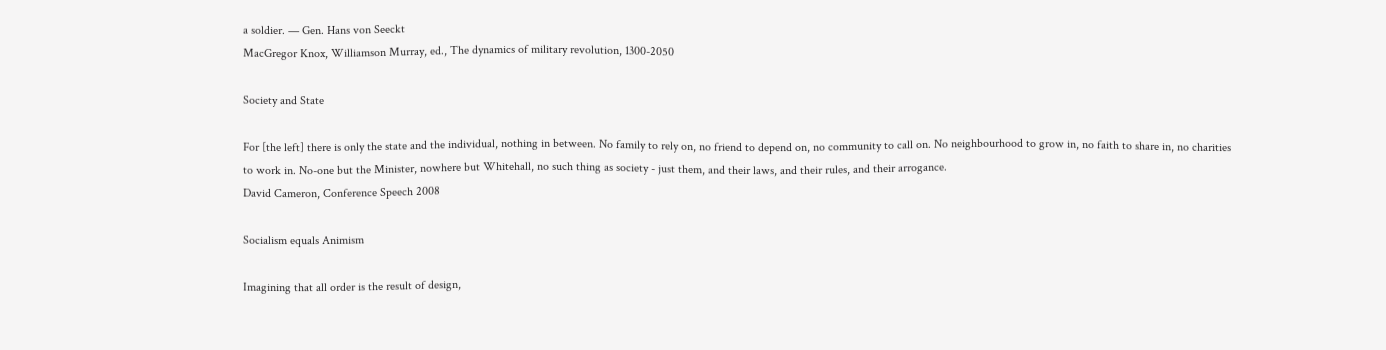a soldier. — Gen. Hans von Seeckt
MacGregor Knox, Williamson Murray, ed., The dynamics of military revolution, 1300-2050

Society and State

For [the left] there is only the state and the individual, nothing in between. No family to rely on, no friend to depend on, no community to call on. No neighbourhood to grow in, no faith to share in, no charities to work in. No-one but the Minister, nowhere but Whitehall, no such thing as society - just them, and their laws, and their rules, and their arrogance.
David Cameron, Conference Speech 2008

Socialism equals Animism

Imagining that all order is the result of design,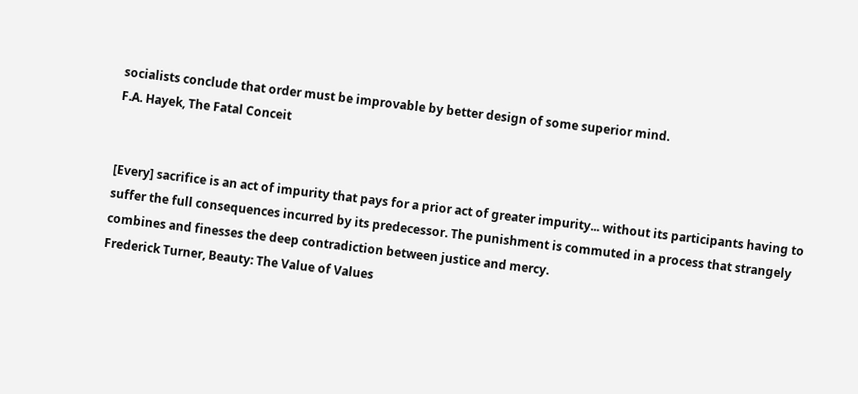socialists conclude that order must be improvable by better design of some superior mind.
F.A. Hayek, The Fatal Conceit


[Every] sacrifice is an act of impurity that pays for a prior act of greater impurity... without its participants having to suffer the full consequences incurred by its predecessor. The punishment is commuted in a process that strangely combines and finesses the deep contradiction between justice and mercy.
Frederick Turner, Beauty: The Value of Values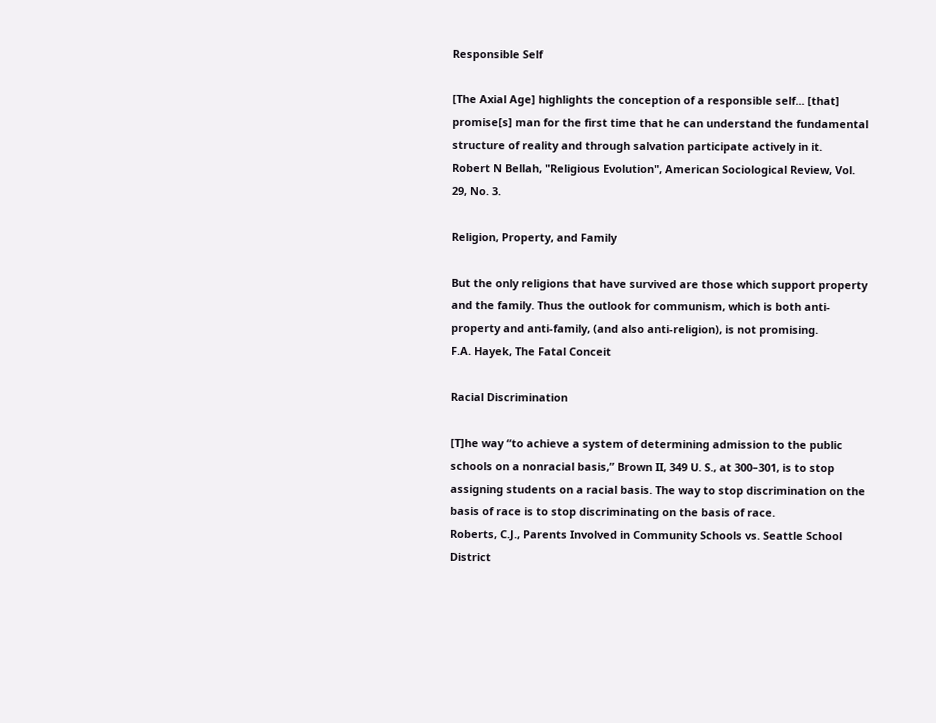Responsible Self

[The Axial Age] highlights the conception of a responsible self... [that] promise[s] man for the first time that he can understand the fundamental structure of reality and through salvation participate actively in it.
Robert N Bellah, "Religious Evolution", American Sociological Review, Vol. 29, No. 3.

Religion, Property, and Family

But the only religions that have survived are those which support property and the family. Thus the outlook for communism, which is both anti-property and anti-family, (and also anti-religion), is not promising.
F.A. Hayek, The Fatal Conceit

Racial Discrimination

[T]he way “to achieve a system of determining admission to the public schools on a nonracial basis,” Brown II, 349 U. S., at 300–301, is to stop assigning students on a racial basis. The way to stop discrimination on the basis of race is to stop discriminating on the basis of race.
Roberts, C.J., Parents Involved in Community Schools vs. Seattle School District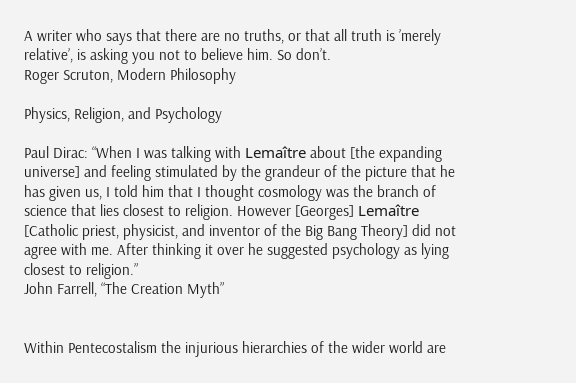A writer who says that there are no truths, or that all truth is ’merely relative’, is asking you not to believe him. So don’t.
Roger Scruton, Modern Philosophy

Physics, Religion, and Psychology

Paul Dirac: “When I was talking with Lemaître about [the expanding universe] and feeling stimulated by the grandeur of the picture that he has given us, I told him that I thought cosmology was the branch of science that lies closest to religion. However [Georges] Lemaître [Catholic priest, physicist, and inventor of the Big Bang Theory] did not agree with me. After thinking it over he suggested psychology as lying closest to religion.”
John Farrell, “The Creation Myth”


Within Pentecostalism the injurious hierarchies of the wider world are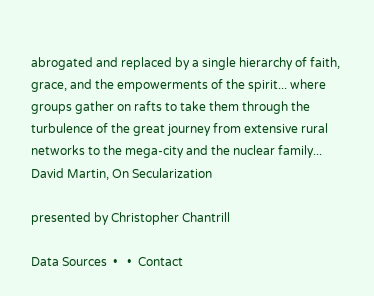abrogated and replaced by a single hierarchy of faith, grace, and the empowerments of the spirit... where groups gather on rafts to take them through the turbulence of the great journey from extensive rural networks to the mega-city and the nuclear family...
David Martin, On Secularization

presented by Christopher Chantrill

Data Sources  •   •  Contact